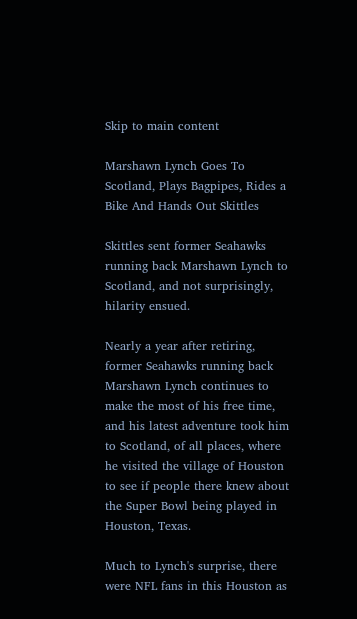Skip to main content

Marshawn Lynch Goes To Scotland, Plays Bagpipes, Rides a Bike And Hands Out Skittles

Skittles sent former Seahawks running back Marshawn Lynch to Scotland, and not surprisingly, hilarity ensued.

Nearly a year after retiring, former Seahawks running back Marshawn Lynch continues to make the most of his free time, and his latest adventure took him to Scotland, of all places, where he visited the village of Houston to see if people there knew about the Super Bowl being played in Houston, Texas.

Much to Lynch's surprise, there were NFL fans in this Houston as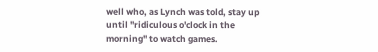well who, as Lynch was told, stay up until "ridiculous o'clock in the morning" to watch games.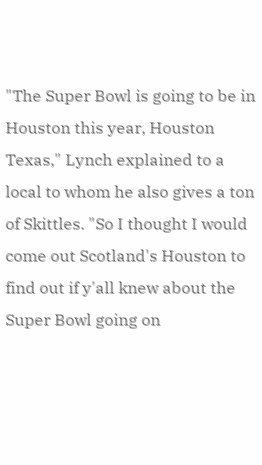"The Super Bowl is going to be in Houston this year, Houston Texas," Lynch explained to a local to whom he also gives a ton of Skittles. "So I thought I would come out Scotland's Houston to find out if y'all knew about the Super Bowl going on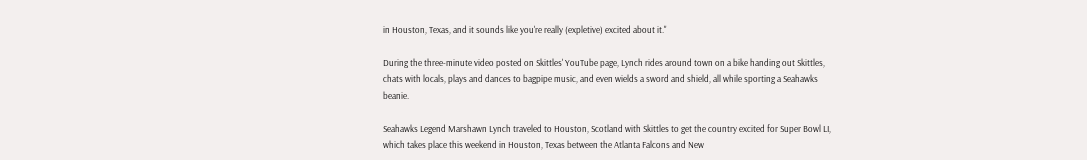in Houston, Texas, and it sounds like you're really (expletive) excited about it."

During the three-minute video posted on Skittles' YouTube page, Lynch rides around town on a bike handing out Skittles, chats with locals, plays and dances to bagpipe music, and even wields a sword and shield, all while sporting a Seahawks beanie.

Seahawks Legend Marshawn Lynch traveled to Houston, Scotland with Skittles to get the country excited for Super Bowl LI, which takes place this weekend in Houston, Texas between the Atlanta Falcons and New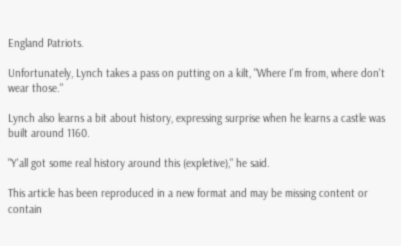England Patriots.

Unfortunately, Lynch takes a pass on putting on a kilt, "Where I'm from, where don't wear those."

Lynch also learns a bit about history, expressing surprise when he learns a castle was built around 1160.

"Y'all got some real history around this (expletive)," he said.

This article has been reproduced in a new format and may be missing content or contain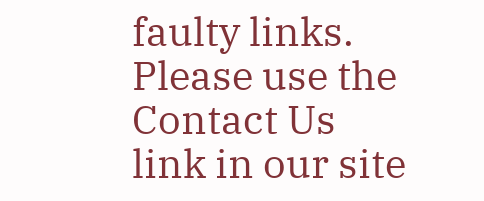faulty links. Please use the Contact Us link in our site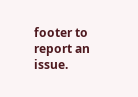footer to report an issue.